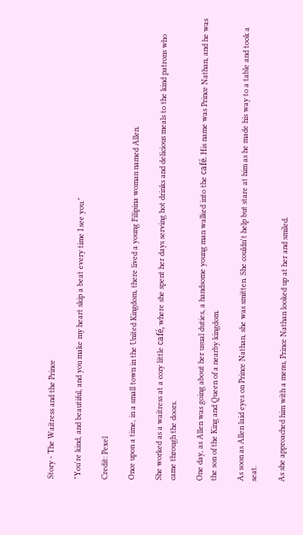Story - The Waitress and the Prince

"You're kind, and beautiful, and you make my heart skip a beat every time I see you."

Credit: Pexel

Once upon a time, in a small town in the United Kingdom, there lived a young Filipina woman named Allen.

She worked as a waitress at a cozy little café, where she spent her days serving hot drinks and delicious meals to the kind patrons who came through the doors.

One day, as Allen was going about her usual duties, a handsome young man walked into the café. His name was Prince Nathan, and he was the son of the King and Queen of a nearby kingdom.

As soon as Allen laid eyes on Prince Nathan, she was smitten. She couldn't help but stare at him as he made his way to a table and took a seat.

As she approached him with a menu, Prince Nathan looked up at her and smiled.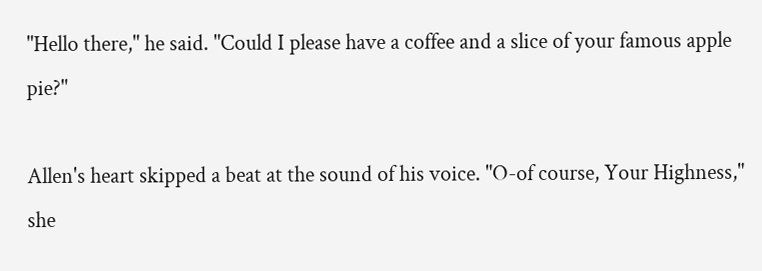"Hello there," he said. "Could I please have a coffee and a slice of your famous apple pie?"

Allen's heart skipped a beat at the sound of his voice. "O-of course, Your Highness," she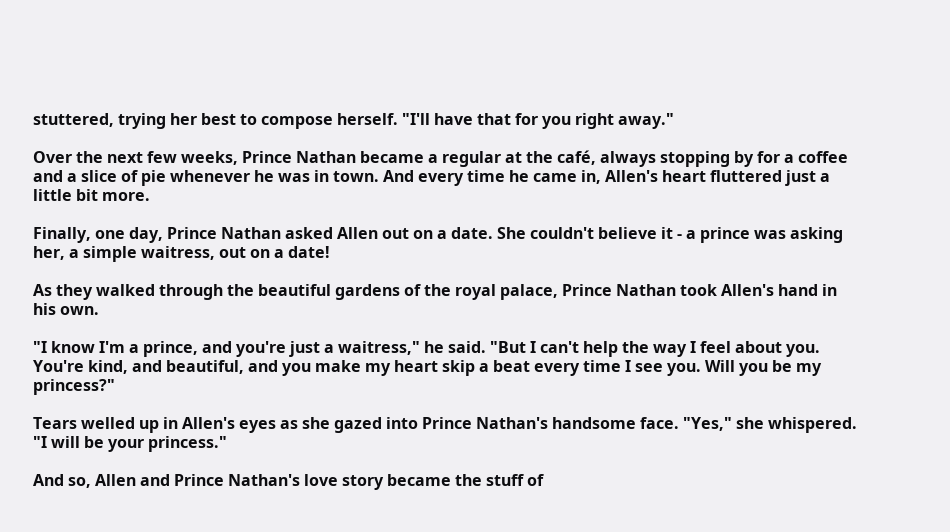stuttered, trying her best to compose herself. "I'll have that for you right away."

Over the next few weeks, Prince Nathan became a regular at the café, always stopping by for a coffee and a slice of pie whenever he was in town. And every time he came in, Allen's heart fluttered just a little bit more.

Finally, one day, Prince Nathan asked Allen out on a date. She couldn't believe it - a prince was asking her, a simple waitress, out on a date!

As they walked through the beautiful gardens of the royal palace, Prince Nathan took Allen's hand in his own.

"I know I'm a prince, and you're just a waitress," he said. "But I can't help the way I feel about you. You're kind, and beautiful, and you make my heart skip a beat every time I see you. Will you be my princess?"

Tears welled up in Allen's eyes as she gazed into Prince Nathan's handsome face. "Yes," she whispered. "I will be your princess."

And so, Allen and Prince Nathan's love story became the stuff of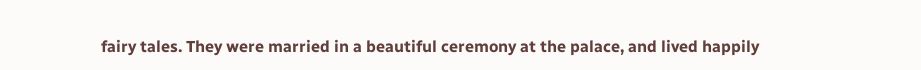fairy tales. They were married in a beautiful ceremony at the palace, and lived happily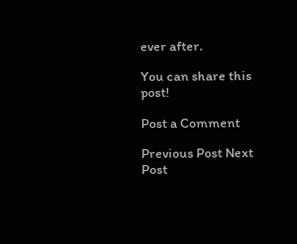ever after.

You can share this post!

Post a Comment

Previous Post Next Post